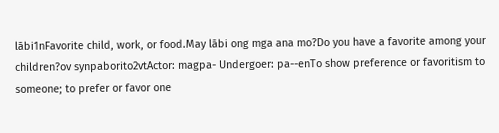lābi1nFavorite child, work, or food.May lābi ong mga ana mo?Do you have a favorite among your children?ov synpaborito2vtActor: magpa- Undergoer: pa--enTo show preference or favoritism to someone; to prefer or favor one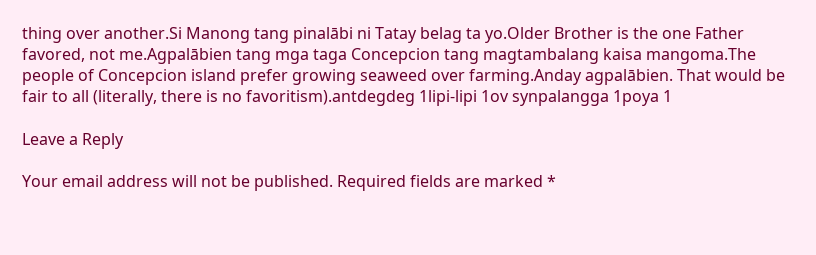thing over another.Si Manong tang pinalābi ni Tatay belag ta yo.Older Brother is the one Father favored, not me.Agpalābien tang mga taga Concepcion tang magtambalang kaisa mangoma.The people of Concepcion island prefer growing seaweed over farming.Anday agpalābien. That would be fair to all (literally, there is no favoritism).antdegdeg 1lipi-lipi 1ov synpalangga 1poya 1

Leave a Reply

Your email address will not be published. Required fields are marked *